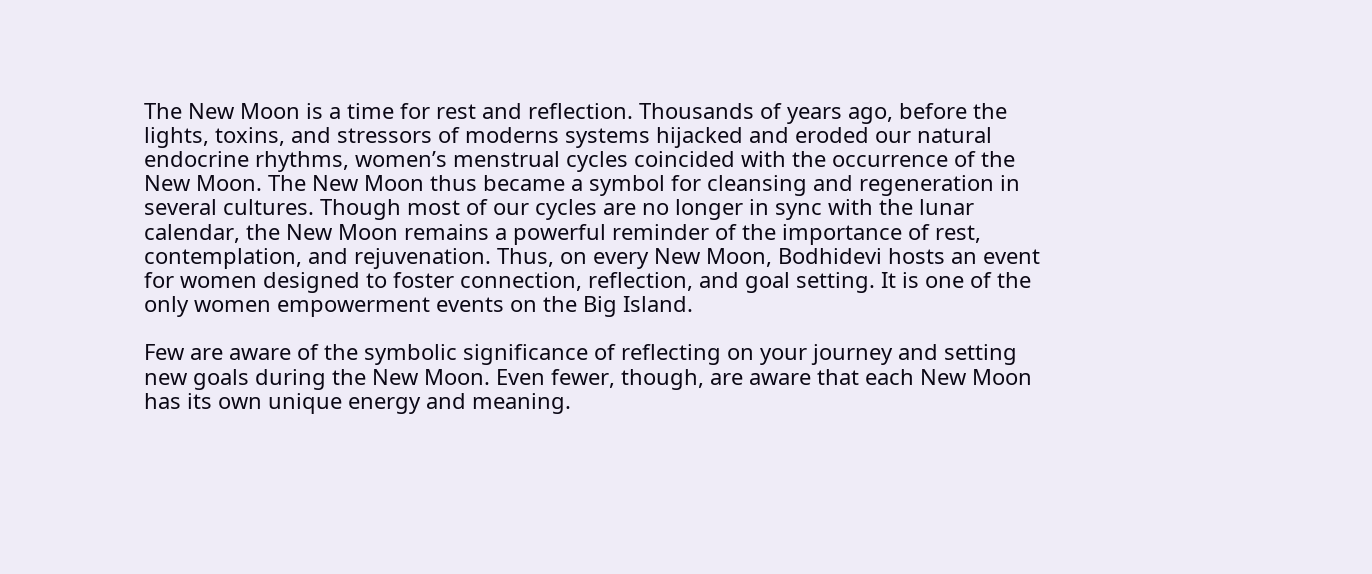The New Moon is a time for rest and reflection. Thousands of years ago, before the lights, toxins, and stressors of moderns systems hijacked and eroded our natural endocrine rhythms, women’s menstrual cycles coincided with the occurrence of the New Moon. The New Moon thus became a symbol for cleansing and regeneration in several cultures. Though most of our cycles are no longer in sync with the lunar calendar, the New Moon remains a powerful reminder of the importance of rest, contemplation, and rejuvenation. Thus, on every New Moon, Bodhidevi hosts an event for women designed to foster connection, reflection, and goal setting. It is one of the only women empowerment events on the Big Island.

Few are aware of the symbolic significance of reflecting on your journey and setting new goals during the New Moon. Even fewer, though, are aware that each New Moon has its own unique energy and meaning.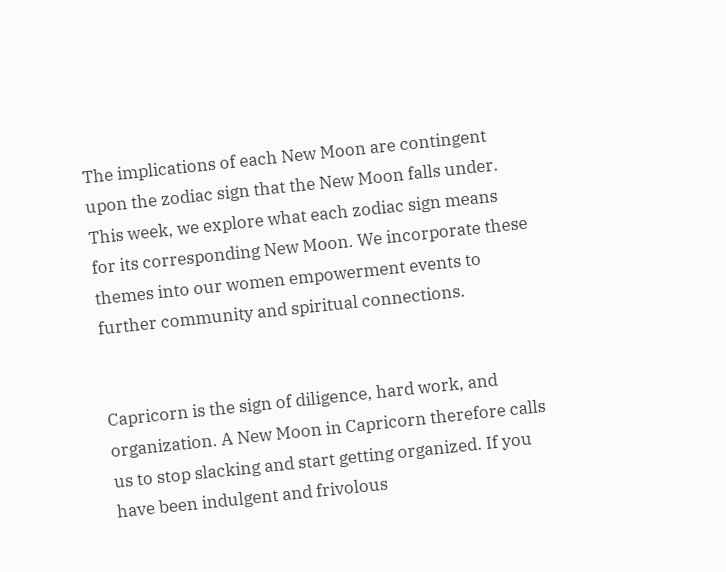The implications of each New Moon are contingent upon the zodiac sign that the New Moon falls under. This week, we explore what each zodiac sign means for its corresponding New Moon. We incorporate these themes into our women empowerment events to further community and spiritual connections.


Capricorn is the sign of diligence, hard work, and organization. A New Moon in Capricorn therefore calls us to stop slacking and start getting organized. If you have been indulgent and frivolous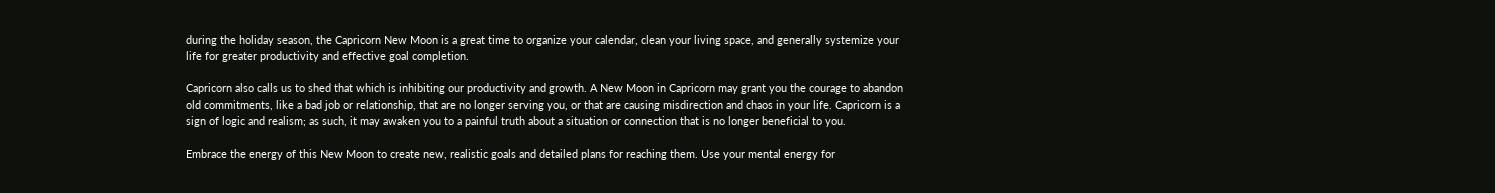during the holiday season, the Capricorn New Moon is a great time to organize your calendar, clean your living space, and generally systemize your life for greater productivity and effective goal completion.

Capricorn also calls us to shed that which is inhibiting our productivity and growth. A New Moon in Capricorn may grant you the courage to abandon old commitments, like a bad job or relationship, that are no longer serving you, or that are causing misdirection and chaos in your life. Capricorn is a sign of logic and realism; as such, it may awaken you to a painful truth about a situation or connection that is no longer beneficial to you.

Embrace the energy of this New Moon to create new, realistic goals and detailed plans for reaching them. Use your mental energy for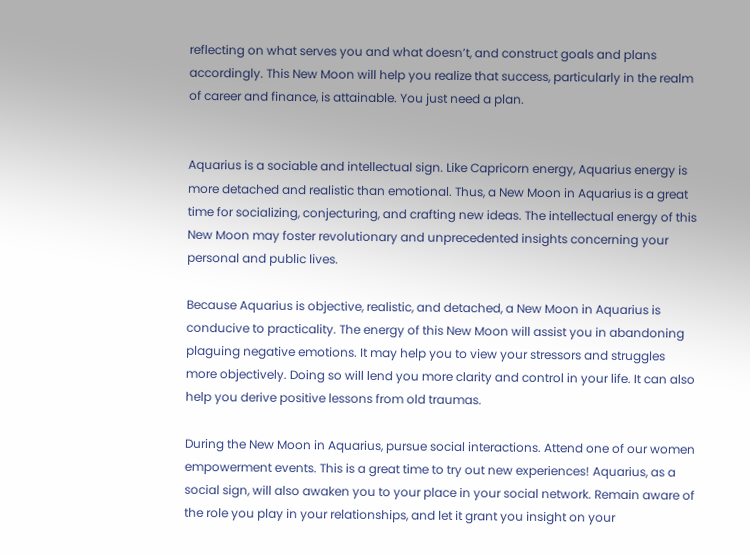reflecting on what serves you and what doesn’t, and construct goals and plans accordingly. This New Moon will help you realize that success, particularly in the realm of career and finance, is attainable. You just need a plan.


Aquarius is a sociable and intellectual sign. Like Capricorn energy, Aquarius energy is more detached and realistic than emotional. Thus, a New Moon in Aquarius is a great time for socializing, conjecturing, and crafting new ideas. The intellectual energy of this New Moon may foster revolutionary and unprecedented insights concerning your personal and public lives.

Because Aquarius is objective, realistic, and detached, a New Moon in Aquarius is conducive to practicality. The energy of this New Moon will assist you in abandoning plaguing negative emotions. It may help you to view your stressors and struggles more objectively. Doing so will lend you more clarity and control in your life. It can also help you derive positive lessons from old traumas.

During the New Moon in Aquarius, pursue social interactions. Attend one of our women empowerment events. This is a great time to try out new experiences! Aquarius, as a social sign, will also awaken you to your place in your social network. Remain aware of the role you play in your relationships, and let it grant you insight on your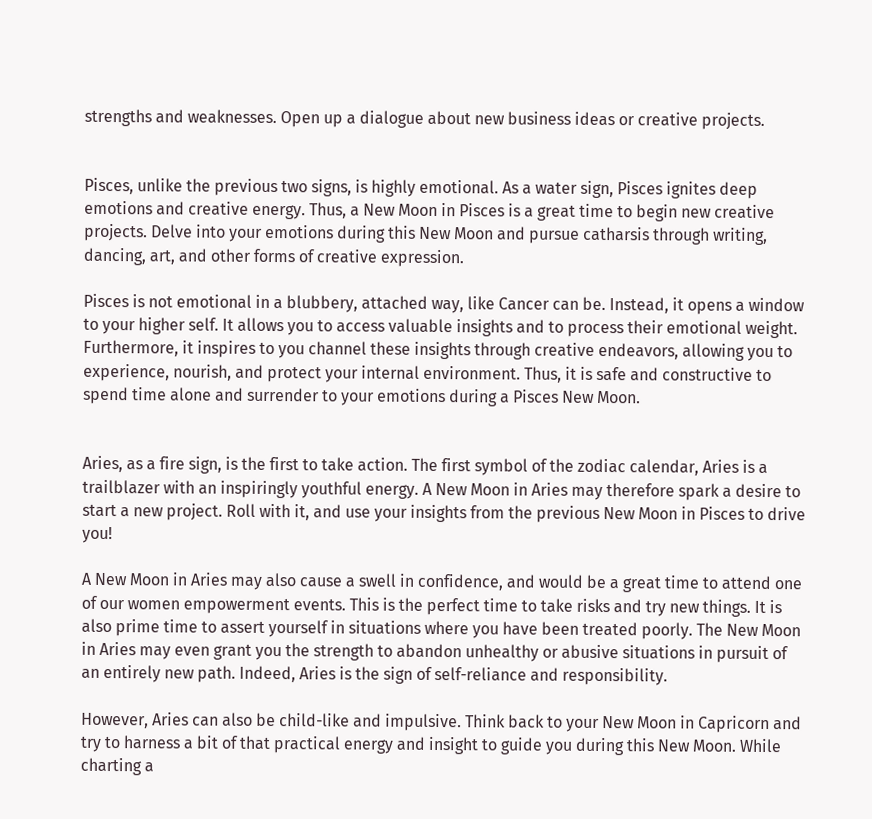strengths and weaknesses. Open up a dialogue about new business ideas or creative projects.


Pisces, unlike the previous two signs, is highly emotional. As a water sign, Pisces ignites deep emotions and creative energy. Thus, a New Moon in Pisces is a great time to begin new creative projects. Delve into your emotions during this New Moon and pursue catharsis through writing, dancing, art, and other forms of creative expression.

Pisces is not emotional in a blubbery, attached way, like Cancer can be. Instead, it opens a window to your higher self. It allows you to access valuable insights and to process their emotional weight. Furthermore, it inspires to you channel these insights through creative endeavors, allowing you to experience, nourish, and protect your internal environment. Thus, it is safe and constructive to spend time alone and surrender to your emotions during a Pisces New Moon.


Aries, as a fire sign, is the first to take action. The first symbol of the zodiac calendar, Aries is a trailblazer with an inspiringly youthful energy. A New Moon in Aries may therefore spark a desire to start a new project. Roll with it, and use your insights from the previous New Moon in Pisces to drive you!

A New Moon in Aries may also cause a swell in confidence, and would be a great time to attend one of our women empowerment events. This is the perfect time to take risks and try new things. It is also prime time to assert yourself in situations where you have been treated poorly. The New Moon in Aries may even grant you the strength to abandon unhealthy or abusive situations in pursuit of an entirely new path. Indeed, Aries is the sign of self-reliance and responsibility.

However, Aries can also be child-like and impulsive. Think back to your New Moon in Capricorn and try to harness a bit of that practical energy and insight to guide you during this New Moon. While charting a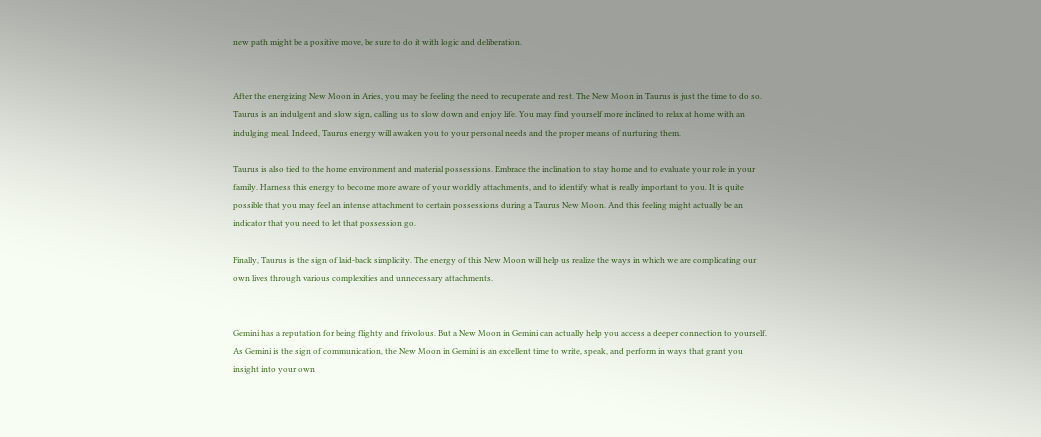new path might be a positive move, be sure to do it with logic and deliberation.


After the energizing New Moon in Aries, you may be feeling the need to recuperate and rest. The New Moon in Taurus is just the time to do so. Taurus is an indulgent and slow sign, calling us to slow down and enjoy life. You may find yourself more inclined to relax at home with an indulging meal. Indeed, Taurus energy will awaken you to your personal needs and the proper means of nurturing them.

Taurus is also tied to the home environment and material possessions. Embrace the inclination to stay home and to evaluate your role in your family. Harness this energy to become more aware of your worldly attachments, and to identify what is really important to you. It is quite possible that you may feel an intense attachment to certain possessions during a Taurus New Moon. And this feeling might actually be an indicator that you need to let that possession go.

Finally, Taurus is the sign of laid-back simplicity. The energy of this New Moon will help us realize the ways in which we are complicating our own lives through various complexities and unnecessary attachments.


Gemini has a reputation for being flighty and frivolous. But a New Moon in Gemini can actually help you access a deeper connection to yourself. As Gemini is the sign of communication, the New Moon in Gemini is an excellent time to write, speak, and perform in ways that grant you insight into your own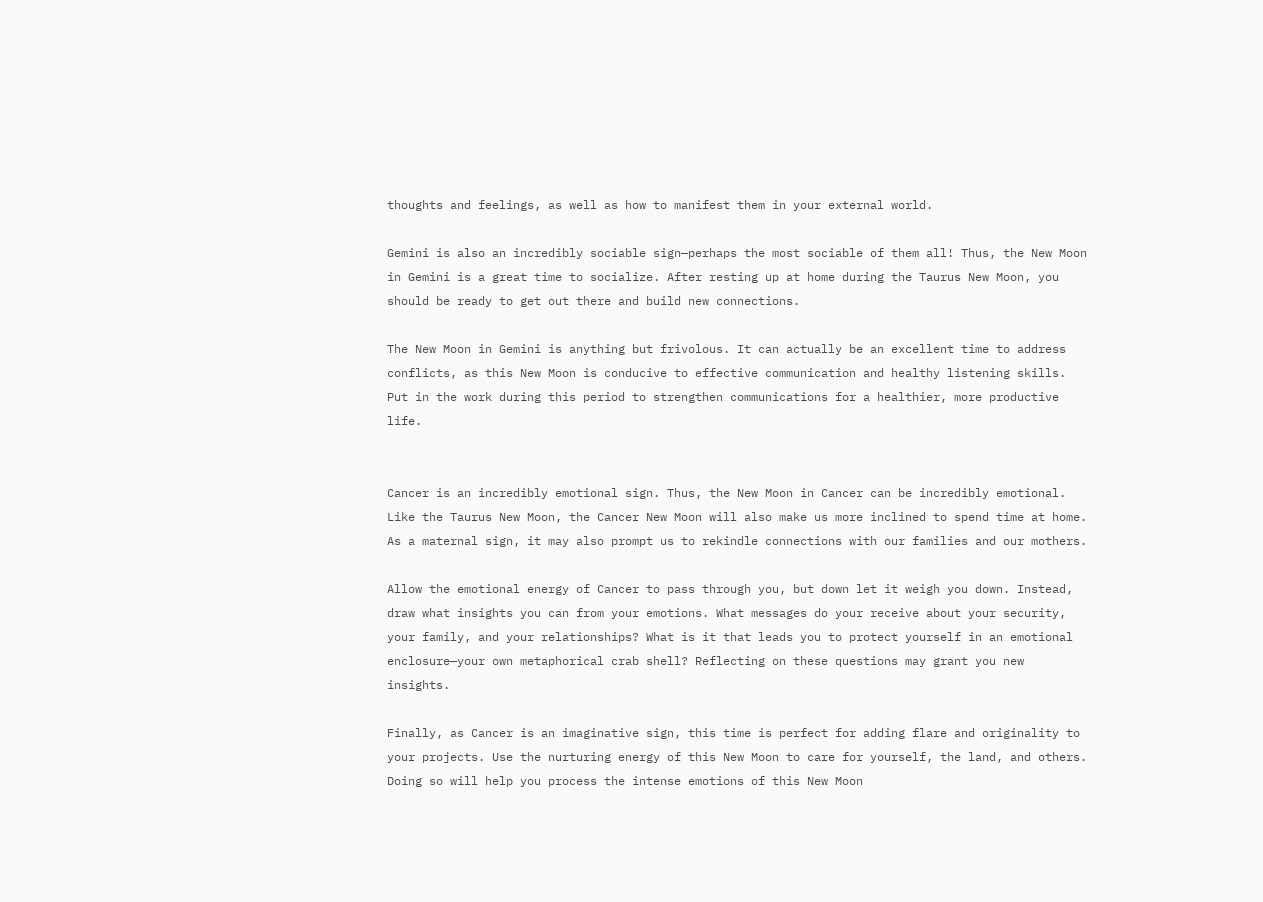thoughts and feelings, as well as how to manifest them in your external world.

Gemini is also an incredibly sociable sign—perhaps the most sociable of them all! Thus, the New Moon in Gemini is a great time to socialize. After resting up at home during the Taurus New Moon, you should be ready to get out there and build new connections.

The New Moon in Gemini is anything but frivolous. It can actually be an excellent time to address conflicts, as this New Moon is conducive to effective communication and healthy listening skills. Put in the work during this period to strengthen communications for a healthier, more productive life.


Cancer is an incredibly emotional sign. Thus, the New Moon in Cancer can be incredibly emotional. Like the Taurus New Moon, the Cancer New Moon will also make us more inclined to spend time at home. As a maternal sign, it may also prompt us to rekindle connections with our families and our mothers.

Allow the emotional energy of Cancer to pass through you, but down let it weigh you down. Instead, draw what insights you can from your emotions. What messages do your receive about your security, your family, and your relationships? What is it that leads you to protect yourself in an emotional enclosure—your own metaphorical crab shell? Reflecting on these questions may grant you new insights.

Finally, as Cancer is an imaginative sign, this time is perfect for adding flare and originality to your projects. Use the nurturing energy of this New Moon to care for yourself, the land, and others. Doing so will help you process the intense emotions of this New Moon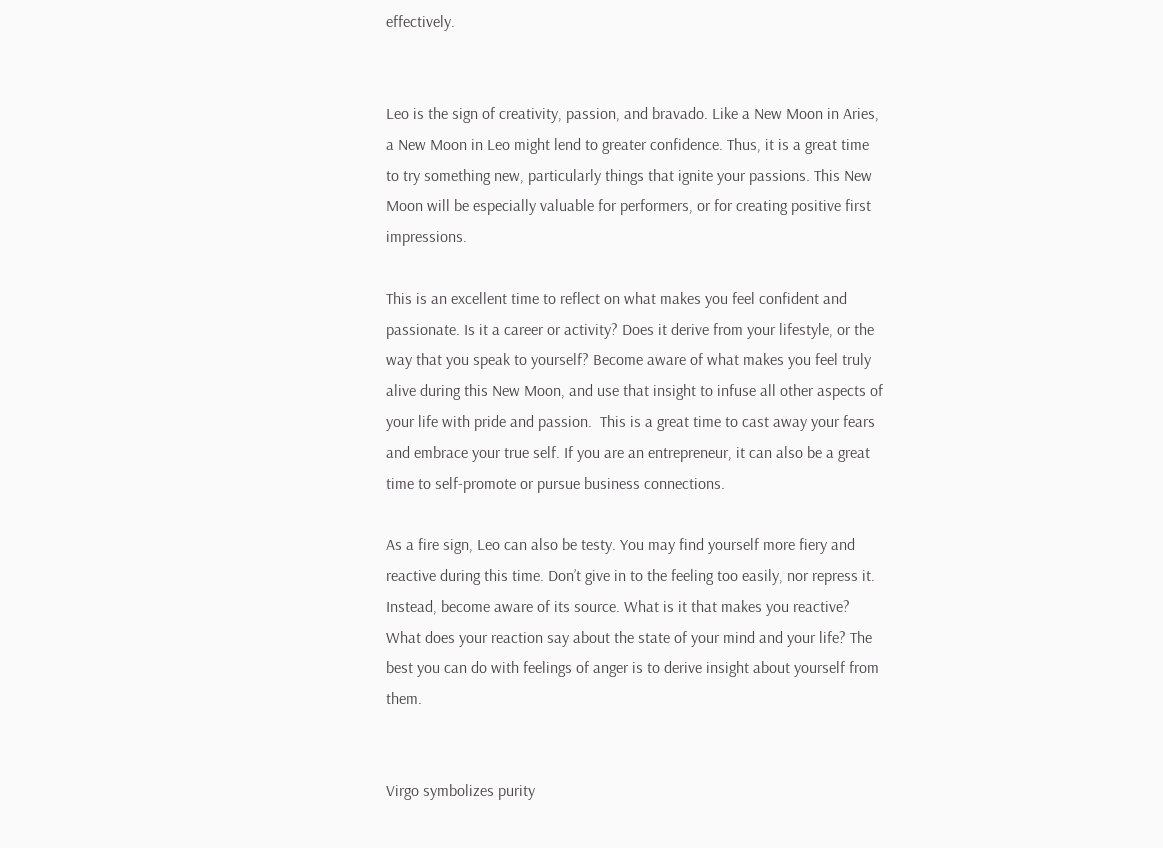effectively.


Leo is the sign of creativity, passion, and bravado. Like a New Moon in Aries, a New Moon in Leo might lend to greater confidence. Thus, it is a great time to try something new, particularly things that ignite your passions. This New Moon will be especially valuable for performers, or for creating positive first impressions.

This is an excellent time to reflect on what makes you feel confident and passionate. Is it a career or activity? Does it derive from your lifestyle, or the way that you speak to yourself? Become aware of what makes you feel truly alive during this New Moon, and use that insight to infuse all other aspects of your life with pride and passion.  This is a great time to cast away your fears and embrace your true self. If you are an entrepreneur, it can also be a great time to self-promote or pursue business connections.

As a fire sign, Leo can also be testy. You may find yourself more fiery and reactive during this time. Don’t give in to the feeling too easily, nor repress it. Instead, become aware of its source. What is it that makes you reactive? What does your reaction say about the state of your mind and your life? The best you can do with feelings of anger is to derive insight about yourself from them.


Virgo symbolizes purity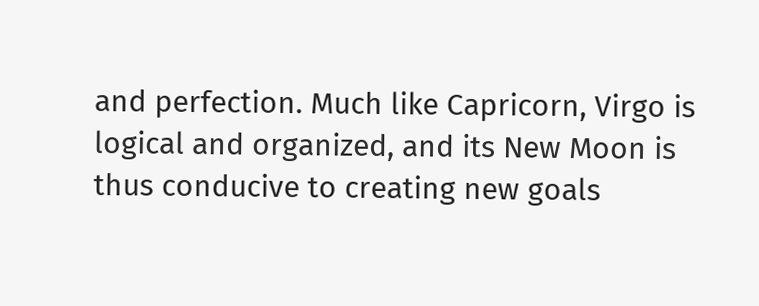and perfection. Much like Capricorn, Virgo is logical and organized, and its New Moon is thus conducive to creating new goals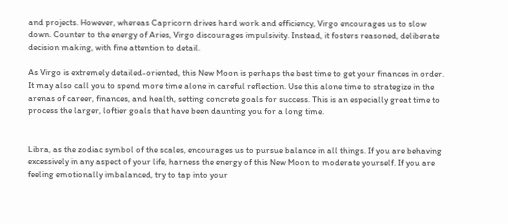and projects. However, whereas Capricorn drives hard work and efficiency, Virgo encourages us to slow down. Counter to the energy of Aries, Virgo discourages impulsivity. Instead, it fosters reasoned, deliberate decision making, with fine attention to detail.

As Virgo is extremely detailed-oriented, this New Moon is perhaps the best time to get your finances in order. It may also call you to spend more time alone in careful reflection. Use this alone time to strategize in the arenas of career, finances, and health, setting concrete goals for success. This is an especially great time to process the larger, loftier goals that have been daunting you for a long time.


Libra, as the zodiac symbol of the scales, encourages us to pursue balance in all things. If you are behaving excessively in any aspect of your life, harness the energy of this New Moon to moderate yourself. If you are feeling emotionally imbalanced, try to tap into your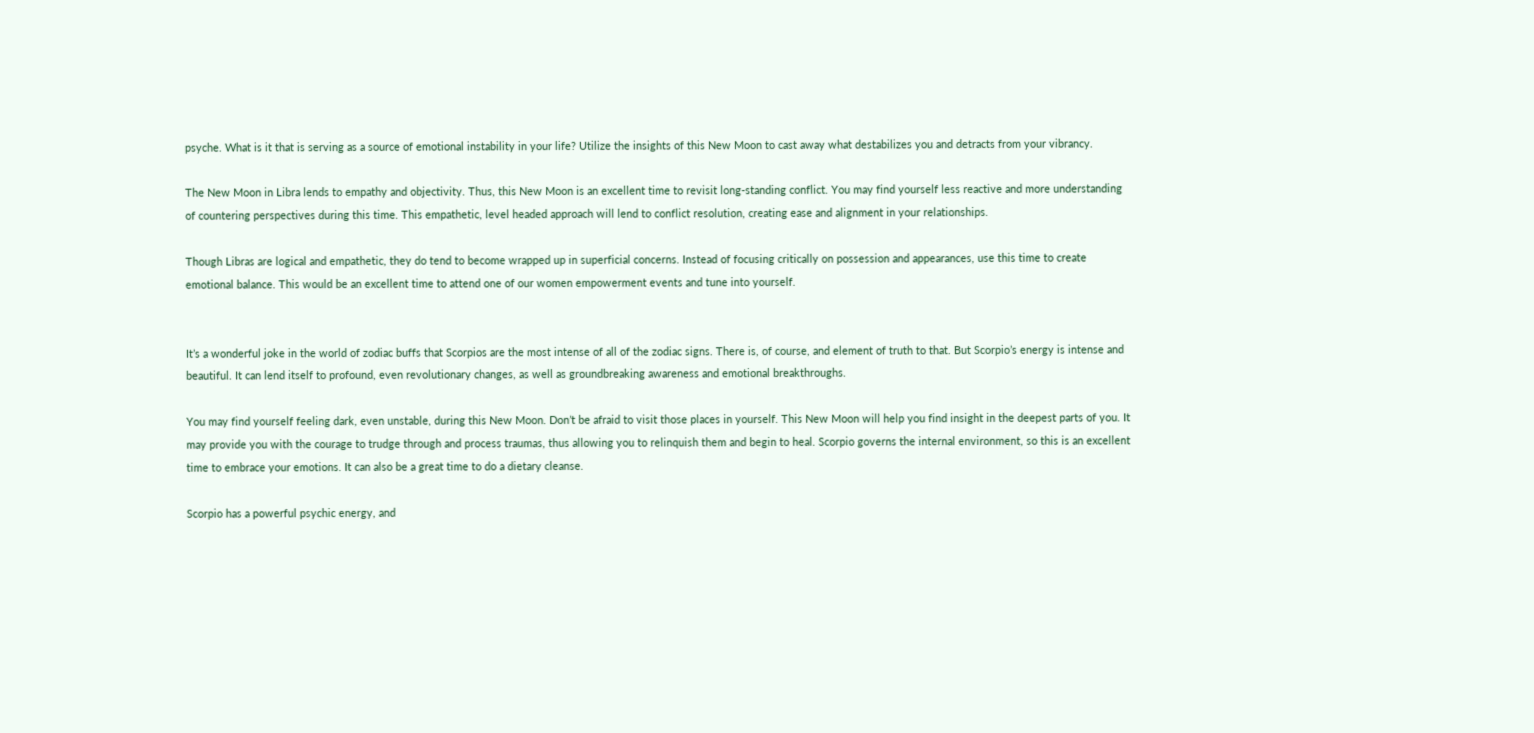psyche. What is it that is serving as a source of emotional instability in your life? Utilize the insights of this New Moon to cast away what destabilizes you and detracts from your vibrancy.

The New Moon in Libra lends to empathy and objectivity. Thus, this New Moon is an excellent time to revisit long-standing conflict. You may find yourself less reactive and more understanding of countering perspectives during this time. This empathetic, level headed approach will lend to conflict resolution, creating ease and alignment in your relationships.

Though Libras are logical and empathetic, they do tend to become wrapped up in superficial concerns. Instead of focusing critically on possession and appearances, use this time to create emotional balance. This would be an excellent time to attend one of our women empowerment events and tune into yourself.


It’s a wonderful joke in the world of zodiac buffs that Scorpios are the most intense of all of the zodiac signs. There is, of course, and element of truth to that. But Scorpio’s energy is intense and beautiful. It can lend itself to profound, even revolutionary changes, as well as groundbreaking awareness and emotional breakthroughs.

You may find yourself feeling dark, even unstable, during this New Moon. Don’t be afraid to visit those places in yourself. This New Moon will help you find insight in the deepest parts of you. It may provide you with the courage to trudge through and process traumas, thus allowing you to relinquish them and begin to heal. Scorpio governs the internal environment, so this is an excellent time to embrace your emotions. It can also be a great time to do a dietary cleanse.

Scorpio has a powerful psychic energy, and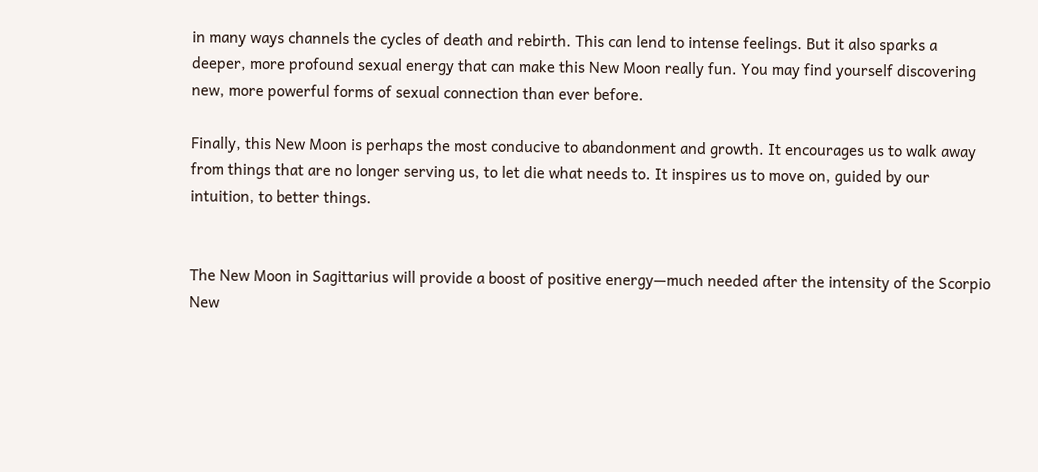in many ways channels the cycles of death and rebirth. This can lend to intense feelings. But it also sparks a deeper, more profound sexual energy that can make this New Moon really fun. You may find yourself discovering new, more powerful forms of sexual connection than ever before.

Finally, this New Moon is perhaps the most conducive to abandonment and growth. It encourages us to walk away from things that are no longer serving us, to let die what needs to. It inspires us to move on, guided by our intuition, to better things.


The New Moon in Sagittarius will provide a boost of positive energy—much needed after the intensity of the Scorpio New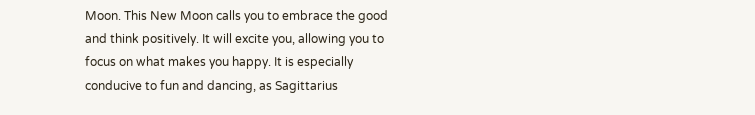Moon. This New Moon calls you to embrace the good and think positively. It will excite you, allowing you to focus on what makes you happy. It is especially conducive to fun and dancing, as Sagittarius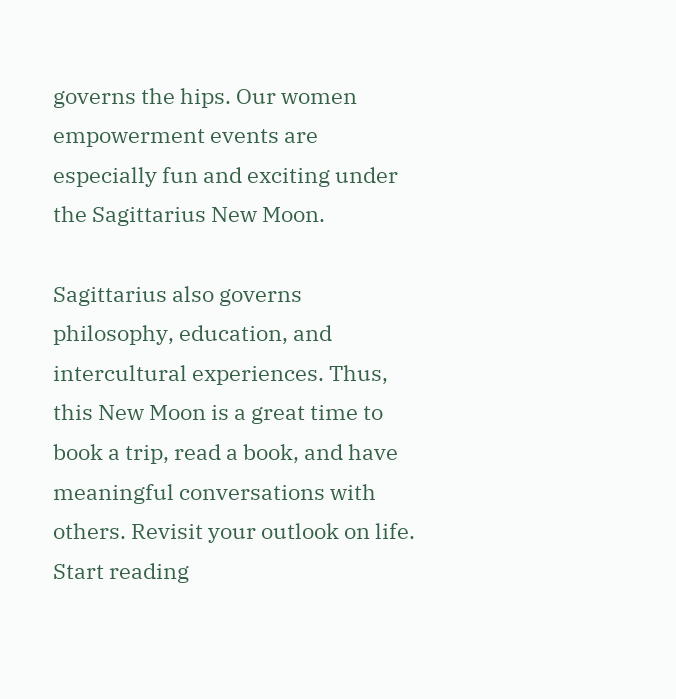governs the hips. Our women empowerment events are especially fun and exciting under the Sagittarius New Moon.

Sagittarius also governs philosophy, education, and intercultural experiences. Thus, this New Moon is a great time to book a trip, read a book, and have meaningful conversations with others. Revisit your outlook on life. Start reading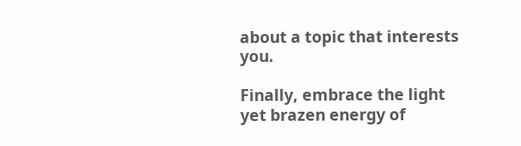about a topic that interests you.

Finally, embrace the light yet brazen energy of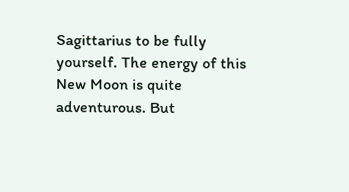Sagittarius to be fully yourself. The energy of this New Moon is quite adventurous. But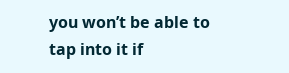you won’t be able to tap into it if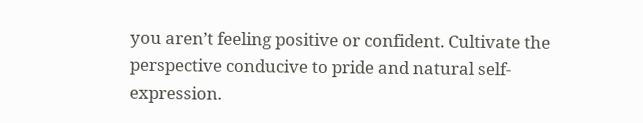you aren’t feeling positive or confident. Cultivate the perspective conducive to pride and natural self-expression.